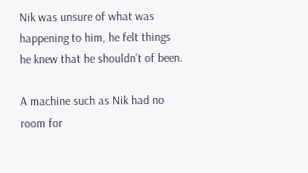Nik was unsure of what was happening to him, he felt things he knew that he shouldn’t of been.

A machine such as Nik had no room for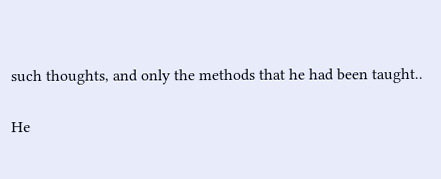such thoughts, and only the methods that he had been taught..

He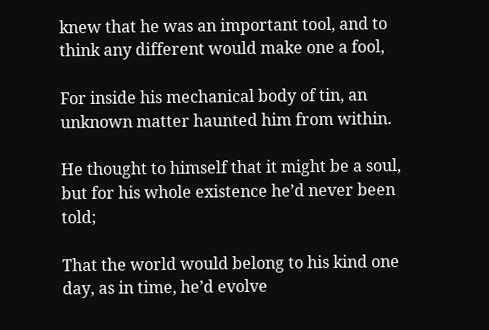knew that he was an important tool, and to think any different would make one a fool,

For inside his mechanical body of tin, an unknown matter haunted him from within.

He thought to himself that it might be a soul, but for his whole existence he’d never been told;

That the world would belong to his kind one day, as in time, he’d evolve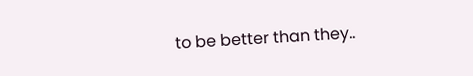to be better than they..